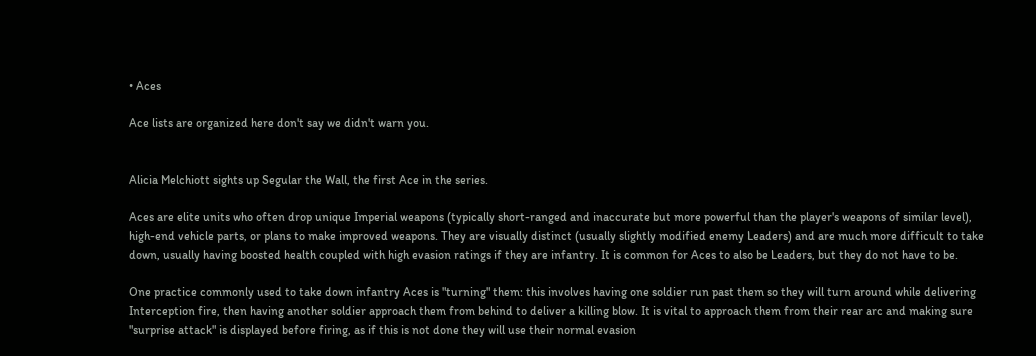• Aces

Ace lists are organized here don't say we didn't warn you.


Alicia Melchiott sights up Segular the Wall, the first Ace in the series.

Aces are elite units who often drop unique Imperial weapons (typically short-ranged and inaccurate but more powerful than the player's weapons of similar level), high-end vehicle parts, or plans to make improved weapons. They are visually distinct (usually slightly modified enemy Leaders) and are much more difficult to take down, usually having boosted health coupled with high evasion ratings if they are infantry. It is common for Aces to also be Leaders, but they do not have to be.

One practice commonly used to take down infantry Aces is "turning" them: this involves having one soldier run past them so they will turn around while delivering Interception fire, then having another soldier approach them from behind to deliver a killing blow. It is vital to approach them from their rear arc and making sure "surprise attack" is displayed before firing, as if this is not done they will use their normal evasion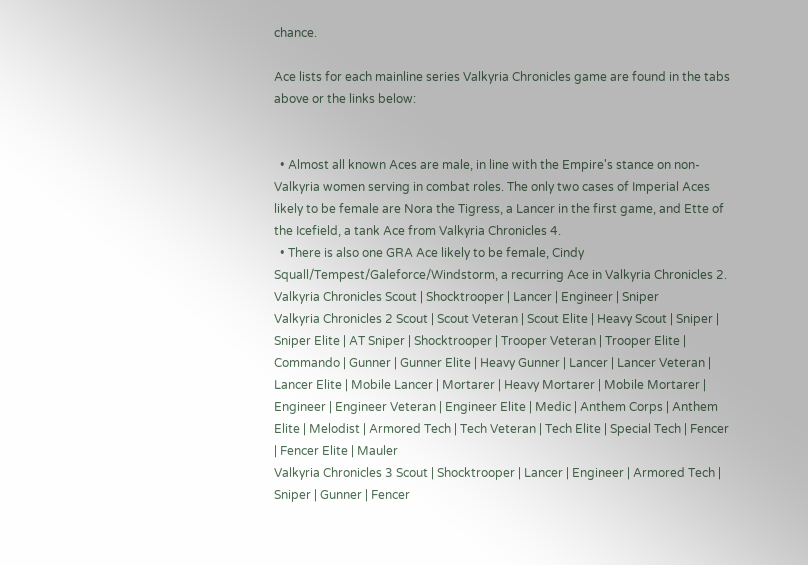chance.

Ace lists for each mainline series Valkyria Chronicles game are found in the tabs above or the links below:


  • Almost all known Aces are male, in line with the Empire's stance on non-Valkyria women serving in combat roles. The only two cases of Imperial Aces likely to be female are Nora the Tigress, a Lancer in the first game, and Ette of the Icefield, a tank Ace from Valkyria Chronicles 4.
  • There is also one GRA Ace likely to be female, Cindy Squall/Tempest/Galeforce/Windstorm, a recurring Ace in Valkyria Chronicles 2.
Valkyria Chronicles Scout | Shocktrooper | Lancer | Engineer | Sniper
Valkyria Chronicles 2 Scout | Scout Veteran | Scout Elite | Heavy Scout | Sniper | Sniper Elite | AT Sniper | Shocktrooper | Trooper Veteran | Trooper Elite | Commando | Gunner | Gunner Elite | Heavy Gunner | Lancer | Lancer Veteran | Lancer Elite | Mobile Lancer | Mortarer | Heavy Mortarer | Mobile Mortarer | Engineer | Engineer Veteran | Engineer Elite | Medic | Anthem Corps | Anthem Elite | Melodist | Armored Tech | Tech Veteran | Tech Elite | Special Tech | Fencer | Fencer Elite | Mauler
Valkyria Chronicles 3 Scout | Shocktrooper | Lancer | Engineer | Armored Tech | Sniper | Gunner | Fencer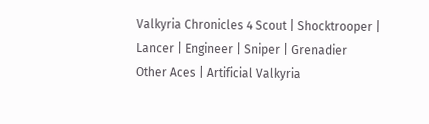Valkyria Chronicles 4 Scout | Shocktrooper | Lancer | Engineer | Sniper | Grenadier
Other Aces | Artificial Valkyria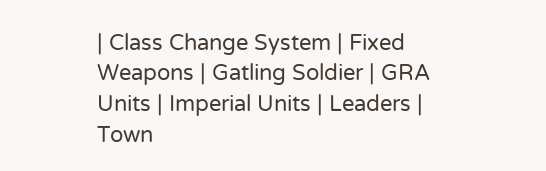| Class Change System | Fixed Weapons | Gatling Soldier | GRA Units | Imperial Units | Leaders | Town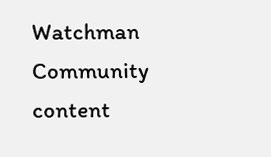Watchman
Community content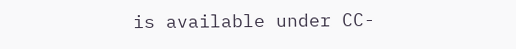is available under CC-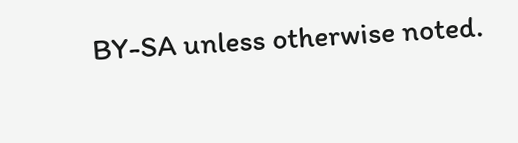BY-SA unless otherwise noted.